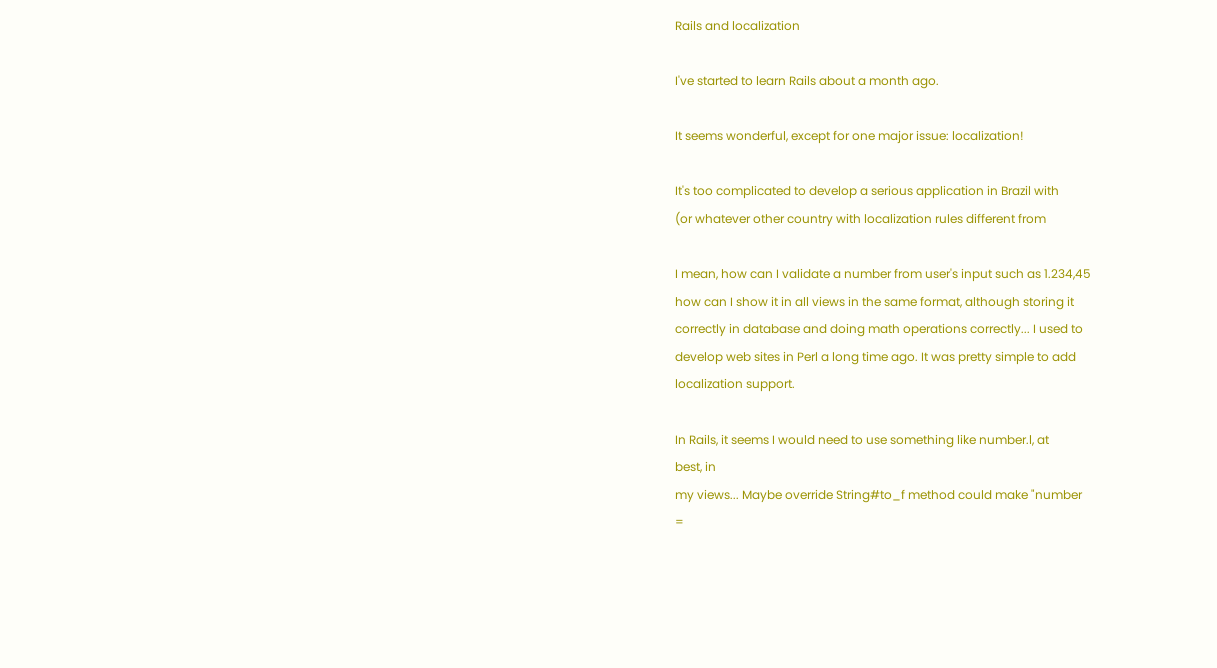Rails and localization

I've started to learn Rails about a month ago.

It seems wonderful, except for one major issue: localization!

It's too complicated to develop a serious application in Brazil with
(or whatever other country with localization rules different from

I mean, how can I validate a number from user's input such as 1.234,45
how can I show it in all views in the same format, although storing it
correctly in database and doing math operations correctly... I used to
develop web sites in Perl a long time ago. It was pretty simple to add
localization support.

In Rails, it seems I would need to use something like number.l, at
best, in
my views... Maybe override String#to_f method could make "number
=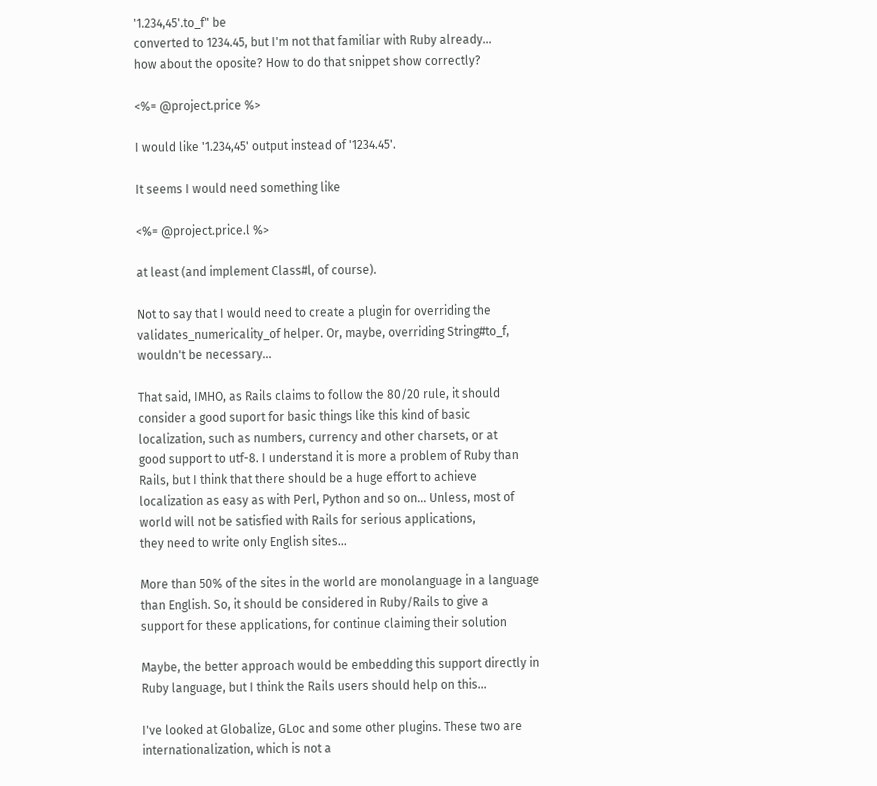'1.234,45'.to_f" be
converted to 1234.45, but I'm not that familiar with Ruby already...
how about the oposite? How to do that snippet show correctly?

<%= @project.price %>

I would like '1.234,45' output instead of '1234.45'.

It seems I would need something like

<%= @project.price.l %>

at least (and implement Class#l, of course).

Not to say that I would need to create a plugin for overriding the
validates_numericality_of helper. Or, maybe, overriding String#to_f,
wouldn't be necessary...

That said, IMHO, as Rails claims to follow the 80/20 rule, it should
consider a good suport for basic things like this kind of basic
localization, such as numbers, currency and other charsets, or at
good support to utf-8. I understand it is more a problem of Ruby than
Rails, but I think that there should be a huge effort to achieve
localization as easy as with Perl, Python and so on... Unless, most of
world will not be satisfied with Rails for serious applications,
they need to write only English sites...

More than 50% of the sites in the world are monolanguage in a language
than English. So, it should be considered in Ruby/Rails to give a
support for these applications, for continue claiming their solution

Maybe, the better approach would be embedding this support directly in
Ruby language, but I think the Rails users should help on this...

I've looked at Globalize, GLoc and some other plugins. These two are
internationalization, which is not a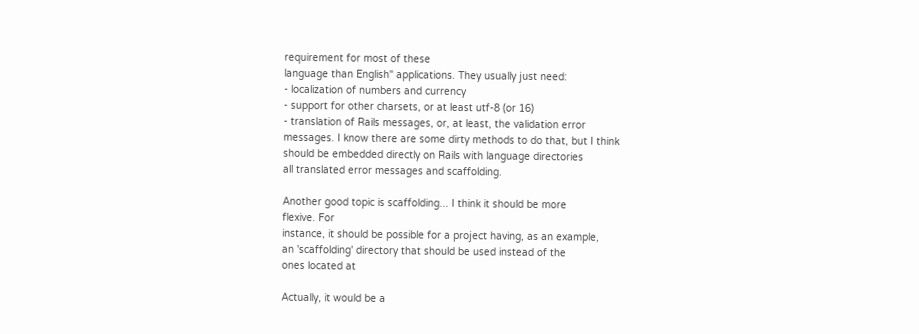requirement for most of these
language than English" applications. They usually just need:
- localization of numbers and currency
- support for other charsets, or at least utf-8 (or 16)
- translation of Rails messages, or, at least, the validation error
messages. I know there are some dirty methods to do that, but I think
should be embedded directly on Rails with language directories
all translated error messages and scaffolding.

Another good topic is scaffolding... I think it should be more
flexive. For
instance, it should be possible for a project having, as an example,
an 'scaffolding' directory that should be used instead of the
ones located at

Actually, it would be a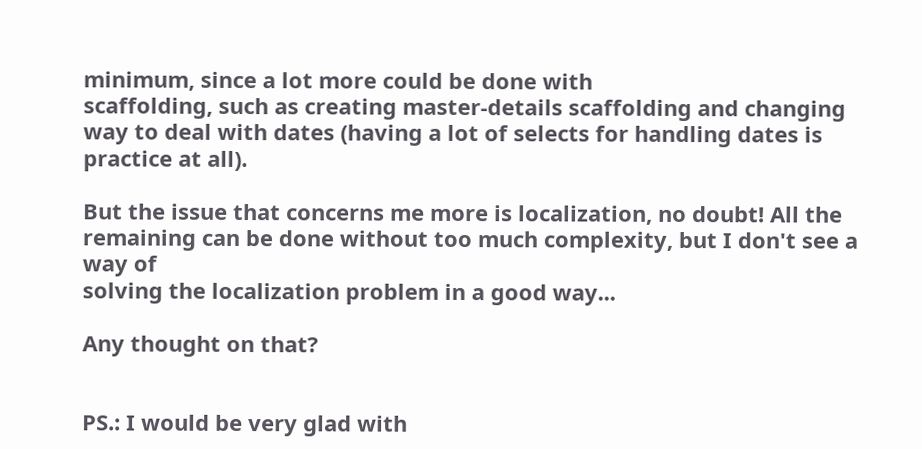minimum, since a lot more could be done with
scaffolding, such as creating master-details scaffolding and changing
way to deal with dates (having a lot of selects for handling dates is
practice at all).

But the issue that concerns me more is localization, no doubt! All the
remaining can be done without too much complexity, but I don't see a
way of
solving the localization problem in a good way...

Any thought on that?


PS.: I would be very glad with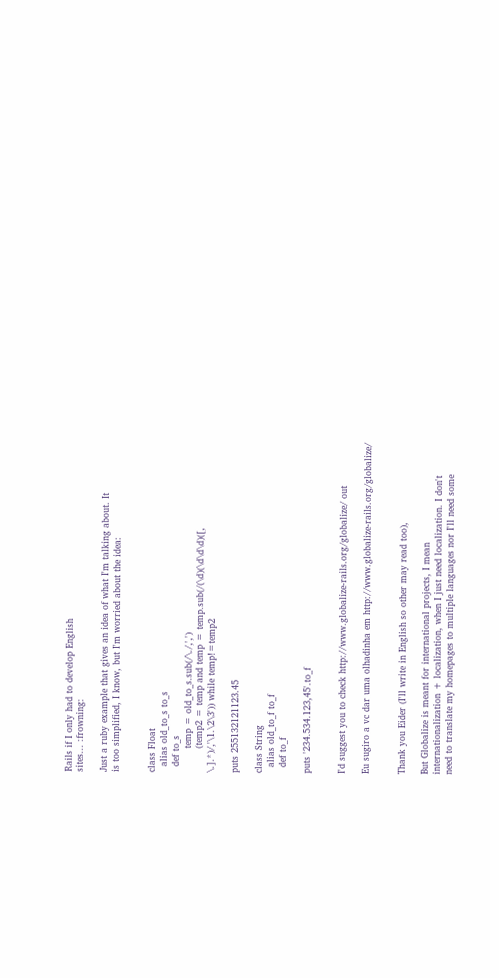Rails if I only had to develop English
sites... :frowning:

Just a ruby example that gives an idea of what I'm talking about. It
is too simplified, I know, but I'm worried about the idea:


class Float
  alias old_to_s to_s
  def to_s
        temp = old_to_s.sub(/\./,',')
        (temp2 = temp and temp = temp.sub(/(\d)(\d\d\d)([,
\.].*)/,'\1.\2\3')) while temp!=temp2

puts 255132121123.45

class String
  alias old_to_f to_f
  def to_f

puts '234.534.123,45'.to_f


I'd suggest you to check http://www.globalize-rails.org/globalize/ out

Eu sugiro a vc dar uma olhadinha em http://www.globalize-rails.org/globalize/


Thank you Eider (I'll write in English so other may read too),

But Globalize is meant for international projects, I mean
internationalization + localization, when I just need localization. I don't
need to translate my homepages to multiple languages nor I'll need some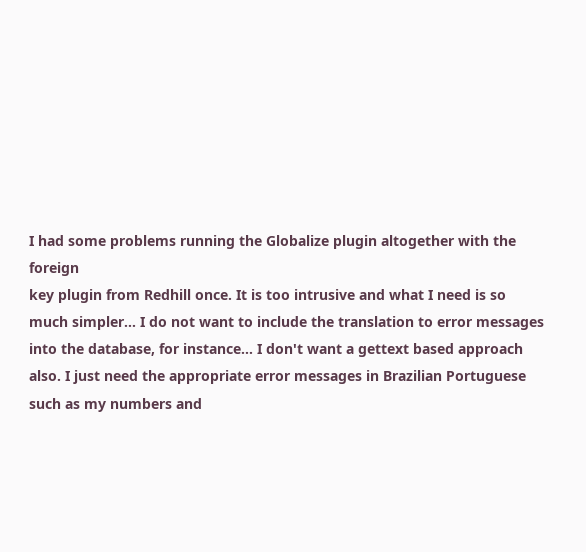I had some problems running the Globalize plugin altogether with the foreign
key plugin from Redhill once. It is too intrusive and what I need is so
much simpler... I do not want to include the translation to error messages
into the database, for instance... I don't want a gettext based approach
also. I just need the appropriate error messages in Brazilian Portuguese
such as my numbers and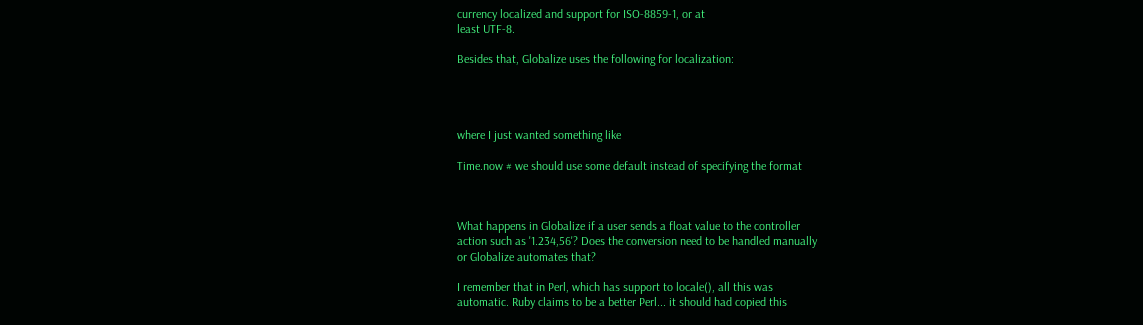currency localized and support for ISO-8859-1, or at
least UTF-8.

Besides that, Globalize uses the following for localization:




where I just wanted something like

Time.now # we should use some default instead of specifying the format



What happens in Globalize if a user sends a float value to the controller
action such as '1.234,56'? Does the conversion need to be handled manually
or Globalize automates that?

I remember that in Perl, which has support to locale(), all this was
automatic. Ruby claims to be a better Perl... it should had copied this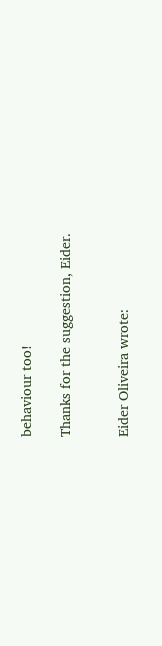behaviour too!

Thanks for the suggestion, Eider.


Eider Oliveira wrote: